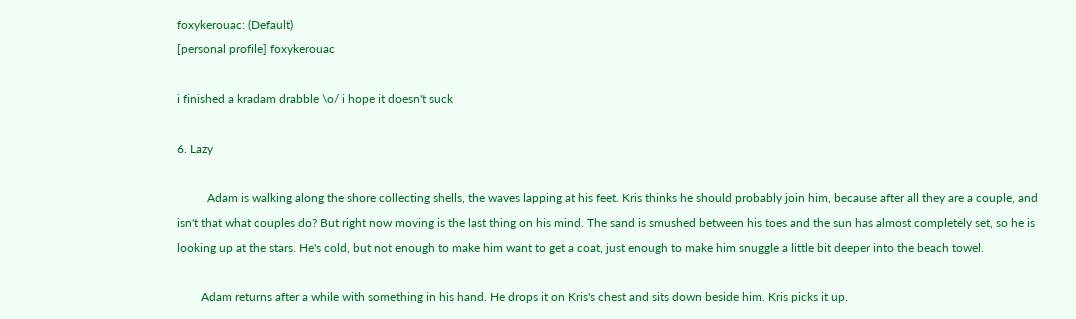foxykerouac: (Default)
[personal profile] foxykerouac

i finished a kradam drabble \o/ i hope it doesn't suck

6. Lazy

          Adam is walking along the shore collecting shells, the waves lapping at his feet. Kris thinks he should probably join him, because after all they are a couple, and isn't that what couples do? But right now moving is the last thing on his mind. The sand is smushed between his toes and the sun has almost completely set, so he is looking up at the stars. He's cold, but not enough to make him want to get a coat, just enough to make him snuggle a little bit deeper into the beach towel.

        Adam returns after a while with something in his hand. He drops it on Kris's chest and sits down beside him. Kris picks it up.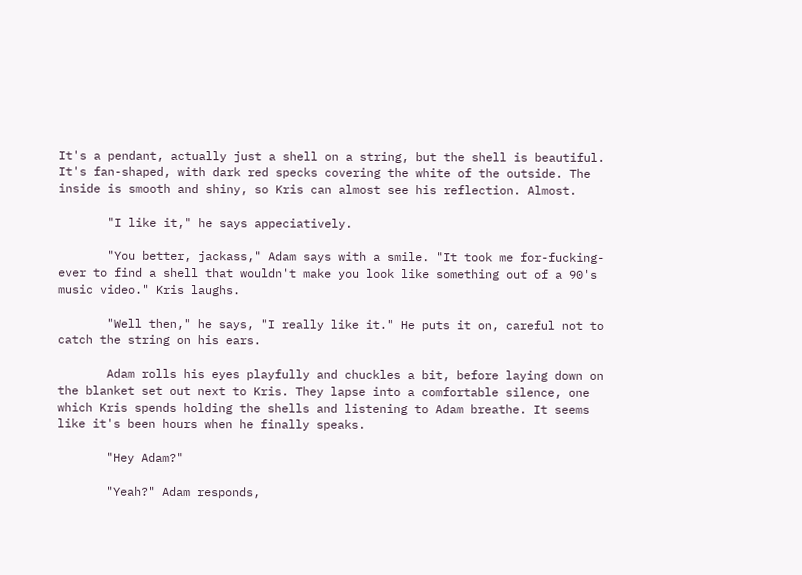It's a pendant, actually just a shell on a string, but the shell is beautiful. It's fan-shaped, with dark red specks covering the white of the outside. The inside is smooth and shiny, so Kris can almost see his reflection. Almost.

       "I like it," he says appeciatively.

       "You better, jackass," Adam says with a smile. "It took me for-fucking-ever to find a shell that wouldn't make you look like something out of a 90's music video." Kris laughs.

       "Well then," he says, "I really like it." He puts it on, careful not to catch the string on his ears.

       Adam rolls his eyes playfully and chuckles a bit, before laying down on the blanket set out next to Kris. They lapse into a comfortable silence, one which Kris spends holding the shells and listening to Adam breathe. It seems like it's been hours when he finally speaks.

       "Hey Adam?"

       "Yeah?" Adam responds,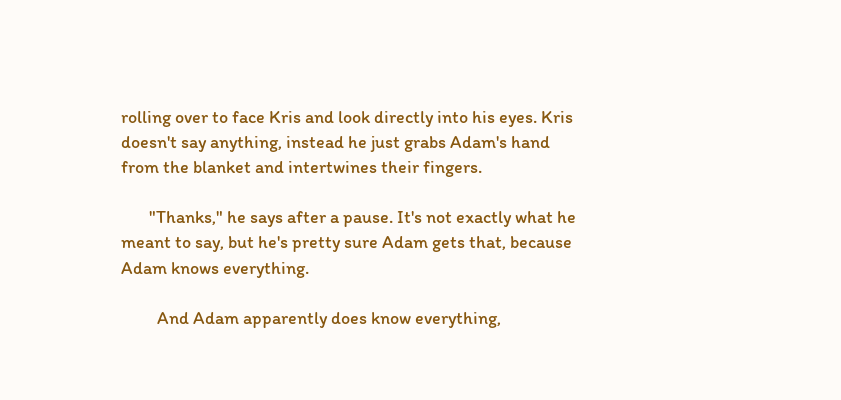rolling over to face Kris and look directly into his eyes. Kris doesn't say anything, instead he just grabs Adam's hand from the blanket and intertwines their fingers.

       "Thanks," he says after a pause. It's not exactly what he meant to say, but he's pretty sure Adam gets that, because Adam knows everything.

         And Adam apparently does know everything,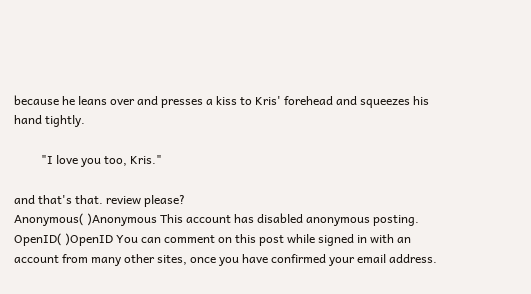because he leans over and presses a kiss to Kris' forehead and squeezes his hand tightly.

         "I love you too, Kris."

and that's that. review please?
Anonymous( )Anonymous This account has disabled anonymous posting.
OpenID( )OpenID You can comment on this post while signed in with an account from many other sites, once you have confirmed your email address.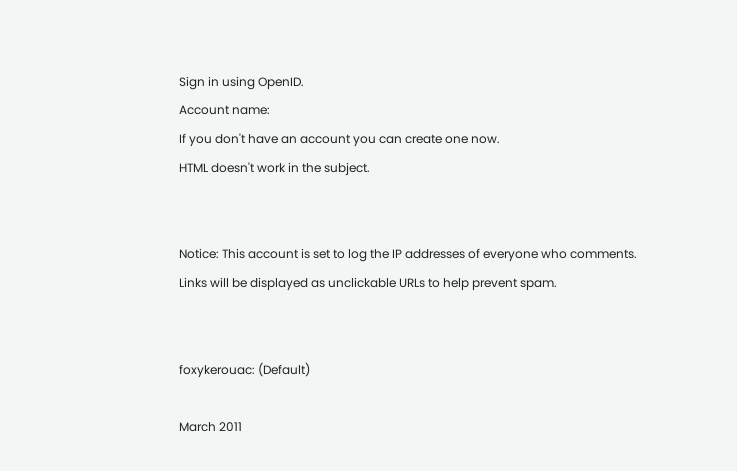Sign in using OpenID.
Account name:
If you don't have an account you can create one now.
HTML doesn't work in the subject.


Notice: This account is set to log the IP addresses of everyone who comments.
Links will be displayed as unclickable URLs to help prevent spam.


foxykerouac: (Default)

March 2011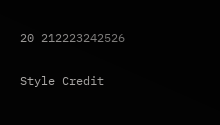20 212223242526

Style Credit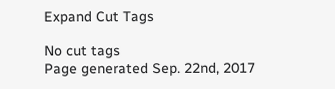Expand Cut Tags

No cut tags
Page generated Sep. 22nd, 2017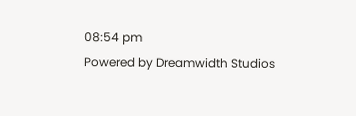08:54 pm
Powered by Dreamwidth Studios